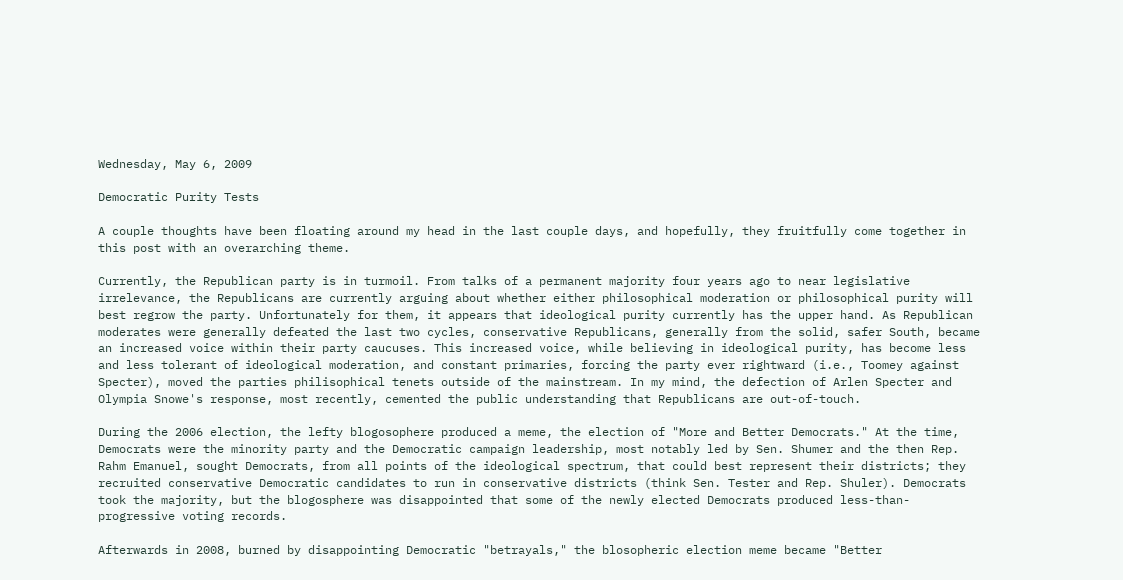Wednesday, May 6, 2009

Democratic Purity Tests

A couple thoughts have been floating around my head in the last couple days, and hopefully, they fruitfully come together in this post with an overarching theme.

Currently, the Republican party is in turmoil. From talks of a permanent majority four years ago to near legislative irrelevance, the Republicans are currently arguing about whether either philosophical moderation or philosophical purity will best regrow the party. Unfortunately for them, it appears that ideological purity currently has the upper hand. As Republican moderates were generally defeated the last two cycles, conservative Republicans, generally from the solid, safer South, became an increased voice within their party caucuses. This increased voice, while believing in ideological purity, has become less and less tolerant of ideological moderation, and constant primaries, forcing the party ever rightward (i.e., Toomey against Specter), moved the parties philisophical tenets outside of the mainstream. In my mind, the defection of Arlen Specter and Olympia Snowe's response, most recently, cemented the public understanding that Republicans are out-of-touch.

During the 2006 election, the lefty blogosophere produced a meme, the election of "More and Better Democrats." At the time, Democrats were the minority party and the Democratic campaign leadership, most notably led by Sen. Shumer and the then Rep. Rahm Emanuel, sought Democrats, from all points of the ideological spectrum, that could best represent their districts; they recruited conservative Democratic candidates to run in conservative districts (think Sen. Tester and Rep. Shuler). Democrats took the majority, but the blogosphere was disappointed that some of the newly elected Democrats produced less-than-progressive voting records.

Afterwards in 2008, burned by disappointing Democratic "betrayals," the blosopheric election meme became "Better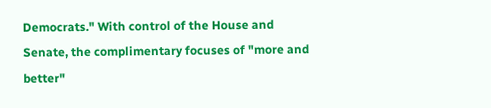Democrats." With control of the House and Senate, the complimentary focuses of "more and better"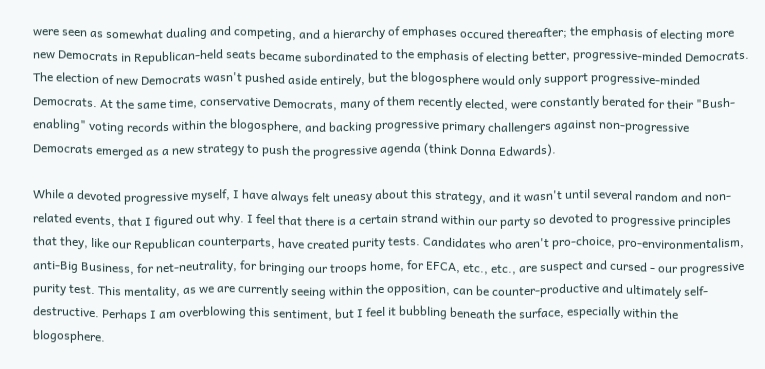were seen as somewhat dualing and competing, and a hierarchy of emphases occured thereafter; the emphasis of electing more new Democrats in Republican-held seats became subordinated to the emphasis of electing better, progressive-minded Democrats. The election of new Democrats wasn't pushed aside entirely, but the blogosphere would only support progressive-minded Democrats. At the same time, conservative Democrats, many of them recently elected, were constantly berated for their "Bush-enabling" voting records within the blogosphere, and backing progressive primary challengers against non-progressive Democrats emerged as a new strategy to push the progressive agenda (think Donna Edwards).

While a devoted progressive myself, I have always felt uneasy about this strategy, and it wasn't until several random and non-related events, that I figured out why. I feel that there is a certain strand within our party so devoted to progressive principles that they, like our Republican counterparts, have created purity tests. Candidates who aren't pro-choice, pro-environmentalism, anti-Big Business, for net-neutrality, for bringing our troops home, for EFCA, etc., etc., are suspect and cursed - our progressive purity test. This mentality, as we are currently seeing within the opposition, can be counter-productive and ultimately self-destructive. Perhaps I am overblowing this sentiment, but I feel it bubbling beneath the surface, especially within the blogosphere.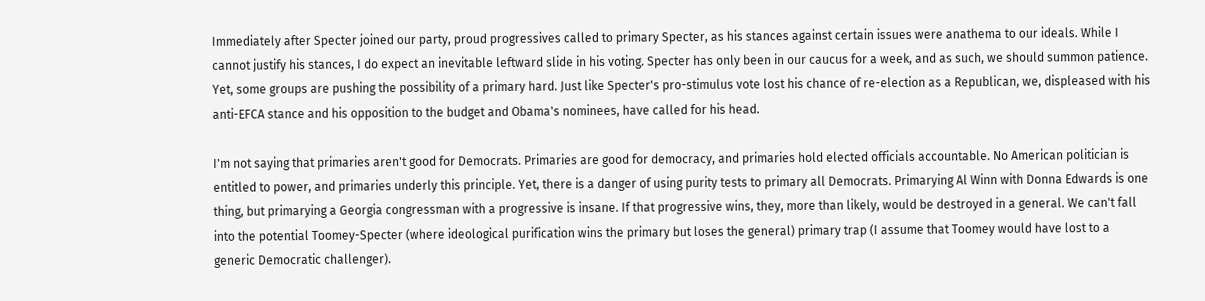Immediately after Specter joined our party, proud progressives called to primary Specter, as his stances against certain issues were anathema to our ideals. While I cannot justify his stances, I do expect an inevitable leftward slide in his voting. Specter has only been in our caucus for a week, and as such, we should summon patience. Yet, some groups are pushing the possibility of a primary hard. Just like Specter's pro-stimulus vote lost his chance of re-election as a Republican, we, displeased with his anti-EFCA stance and his opposition to the budget and Obama's nominees, have called for his head.

I'm not saying that primaries aren't good for Democrats. Primaries are good for democracy, and primaries hold elected officials accountable. No American politician is entitled to power, and primaries underly this principle. Yet, there is a danger of using purity tests to primary all Democrats. Primarying Al Winn with Donna Edwards is one thing, but primarying a Georgia congressman with a progressive is insane. If that progressive wins, they, more than likely, would be destroyed in a general. We can't fall into the potential Toomey-Specter (where ideological purification wins the primary but loses the general) primary trap (I assume that Toomey would have lost to a generic Democratic challenger).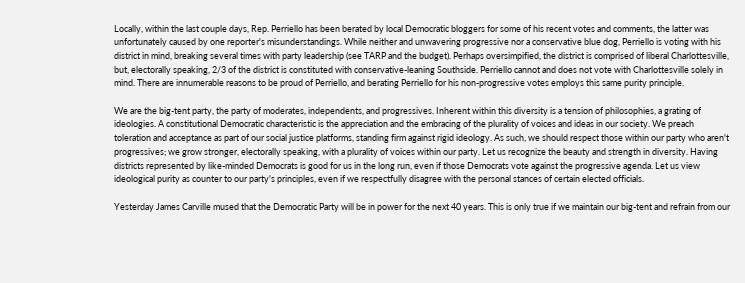Locally, within the last couple days, Rep. Perriello has been berated by local Democratic bloggers for some of his recent votes and comments, the latter was unfortunately caused by one reporter's misunderstandings. While neither and unwavering progressive nor a conservative blue dog, Perriello is voting with his district in mind, breaking several times with party leadership (see TARP and the budget). Perhaps oversimpified, the district is comprised of liberal Charlottesville, but, electorally speaking, 2/3 of the district is constituted with conservative-leaning Southside. Perriello cannot and does not vote with Charlottesville solely in mind. There are innumerable reasons to be proud of Perriello, and berating Perriello for his non-progressive votes employs this same purity principle.

We are the big-tent party, the party of moderates, independents, and progressives. Inherent within this diversity is a tension of philosophies, a grating of ideologies. A constitutional Democratic characteristic is the appreciation and the embracing of the plurality of voices and ideas in our society. We preach toleration and acceptance as part of our social justice platforms, standing firm against rigid ideology. As such, we should respect those within our party who aren't progressives; we grow stronger, electorally speaking, with a plurality of voices within our party. Let us recognize the beauty and strength in diversity. Having districts represented by like-minded Democrats is good for us in the long run, even if those Democrats vote against the progressive agenda. Let us view ideological purity as counter to our party's principles, even if we respectfully disagree with the personal stances of certain elected officials.

Yesterday James Carville mused that the Democratic Party will be in power for the next 40 years. This is only true if we maintain our big-tent and refrain from our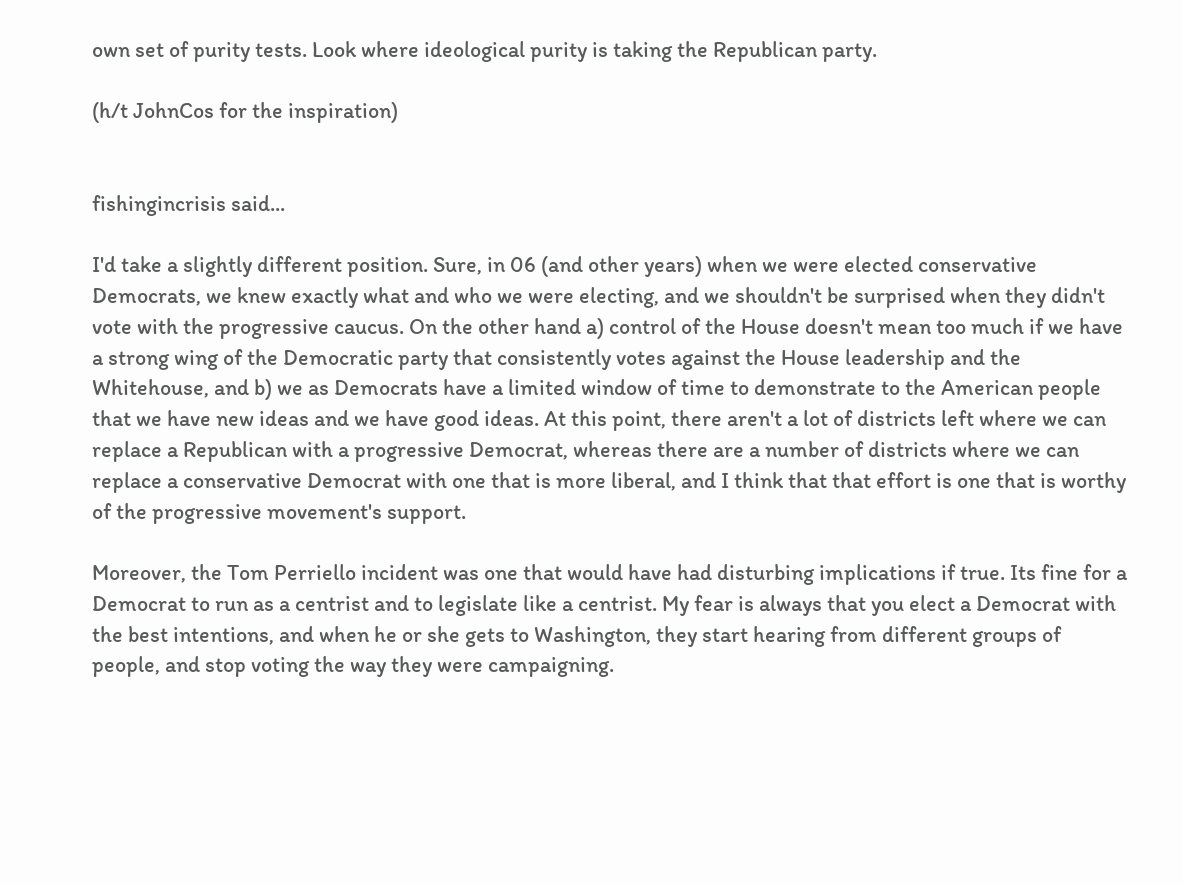own set of purity tests. Look where ideological purity is taking the Republican party.

(h/t JohnCos for the inspiration)


fishingincrisis said...

I'd take a slightly different position. Sure, in 06 (and other years) when we were elected conservative Democrats, we knew exactly what and who we were electing, and we shouldn't be surprised when they didn't vote with the progressive caucus. On the other hand a) control of the House doesn't mean too much if we have a strong wing of the Democratic party that consistently votes against the House leadership and the Whitehouse, and b) we as Democrats have a limited window of time to demonstrate to the American people that we have new ideas and we have good ideas. At this point, there aren't a lot of districts left where we can replace a Republican with a progressive Democrat, whereas there are a number of districts where we can replace a conservative Democrat with one that is more liberal, and I think that that effort is one that is worthy of the progressive movement's support.

Moreover, the Tom Perriello incident was one that would have had disturbing implications if true. Its fine for a Democrat to run as a centrist and to legislate like a centrist. My fear is always that you elect a Democrat with the best intentions, and when he or she gets to Washington, they start hearing from different groups of people, and stop voting the way they were campaigning.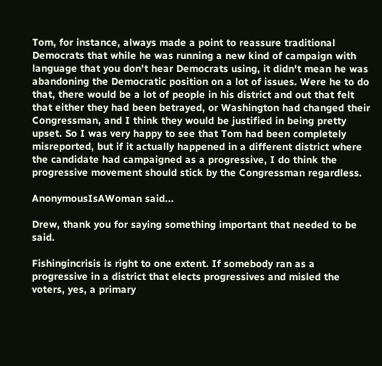Tom, for instance, always made a point to reassure traditional Democrats that while he was running a new kind of campaign with language that you don't hear Democrats using, it didn't mean he was abandoning the Democratic position on a lot of issues. Were he to do that, there would be a lot of people in his district and out that felt that either they had been betrayed, or Washington had changed their Congressman, and I think they would be justified in being pretty upset. So I was very happy to see that Tom had been completely misreported, but if it actually happened in a different district where the candidate had campaigned as a progressive, I do think the progressive movement should stick by the Congressman regardless.

AnonymousIsAWoman said...

Drew, thank you for saying something important that needed to be said.

Fishingincrisis is right to one extent. If somebody ran as a progressive in a district that elects progressives and misled the voters, yes, a primary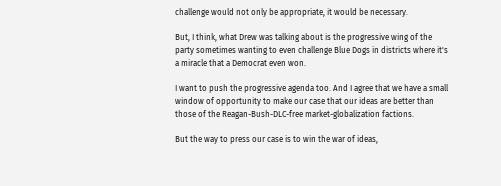challenge would not only be appropriate, it would be necessary.

But, I think, what Drew was talking about is the progressive wing of the party sometimes wanting to even challenge Blue Dogs in districts where it's a miracle that a Democrat even won.

I want to push the progressive agenda too. And I agree that we have a small window of opportunity to make our case that our ideas are better than those of the Reagan-Bush-DLC-free market-globalization factions.

But the way to press our case is to win the war of ideas,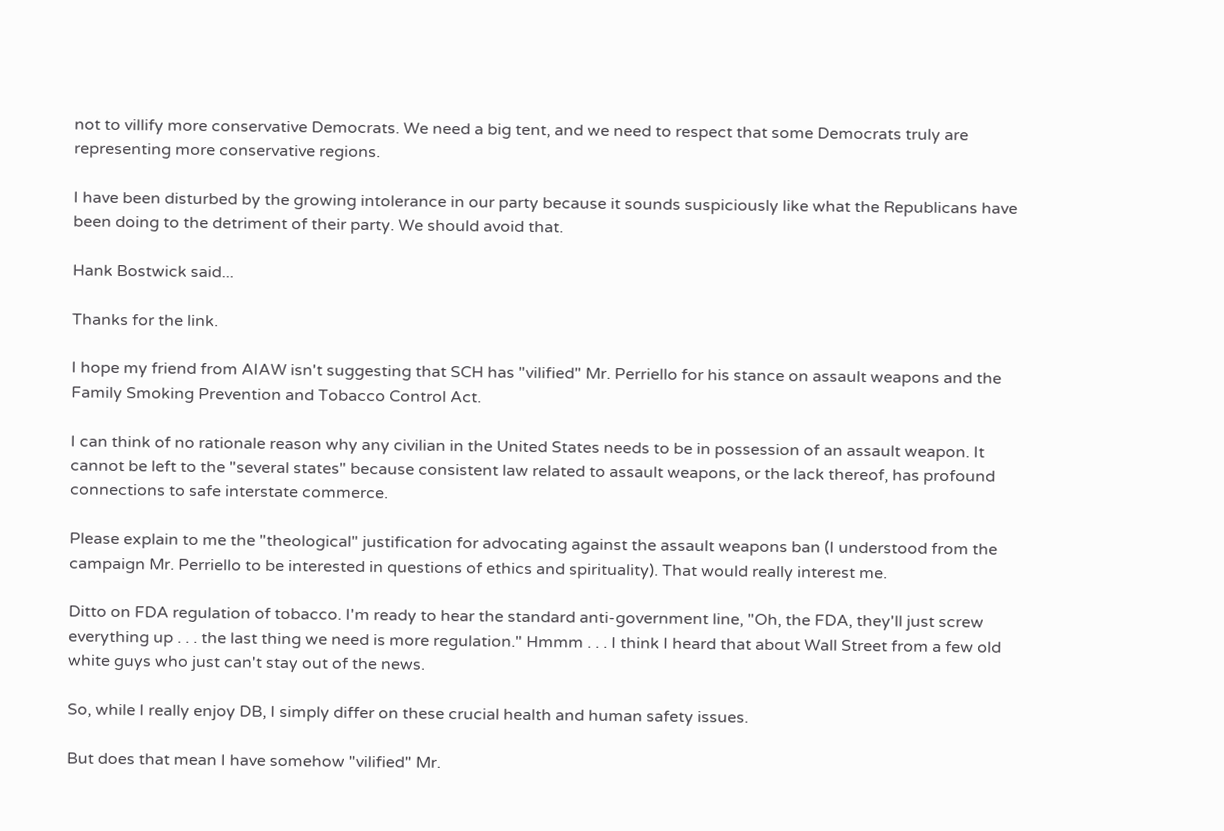not to villify more conservative Democrats. We need a big tent, and we need to respect that some Democrats truly are representing more conservative regions.

I have been disturbed by the growing intolerance in our party because it sounds suspiciously like what the Republicans have been doing to the detriment of their party. We should avoid that.

Hank Bostwick said...

Thanks for the link.

I hope my friend from AIAW isn't suggesting that SCH has "vilified" Mr. Perriello for his stance on assault weapons and the Family Smoking Prevention and Tobacco Control Act.

I can think of no rationale reason why any civilian in the United States needs to be in possession of an assault weapon. It cannot be left to the "several states" because consistent law related to assault weapons, or the lack thereof, has profound connections to safe interstate commerce.

Please explain to me the "theological" justification for advocating against the assault weapons ban (I understood from the campaign Mr. Perriello to be interested in questions of ethics and spirituality). That would really interest me.

Ditto on FDA regulation of tobacco. I'm ready to hear the standard anti-government line, "Oh, the FDA, they'll just screw everything up . . . the last thing we need is more regulation." Hmmm . . . I think I heard that about Wall Street from a few old white guys who just can't stay out of the news.

So, while I really enjoy DB, I simply differ on these crucial health and human safety issues.

But does that mean I have somehow "vilified" Mr.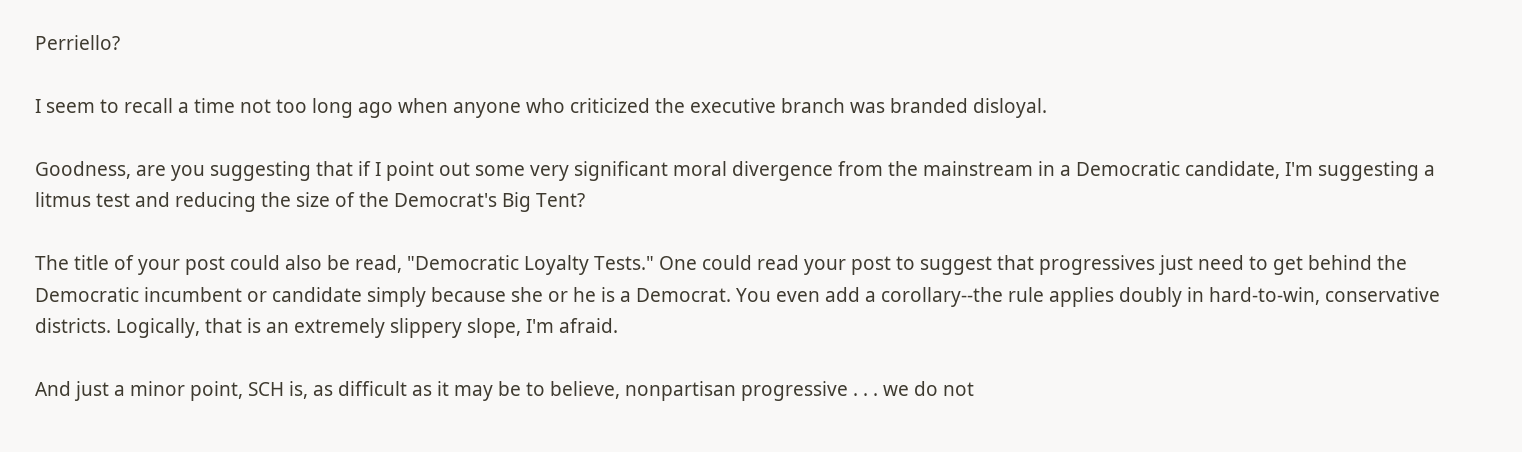Perriello?

I seem to recall a time not too long ago when anyone who criticized the executive branch was branded disloyal.

Goodness, are you suggesting that if I point out some very significant moral divergence from the mainstream in a Democratic candidate, I'm suggesting a litmus test and reducing the size of the Democrat's Big Tent?

The title of your post could also be read, "Democratic Loyalty Tests." One could read your post to suggest that progressives just need to get behind the Democratic incumbent or candidate simply because she or he is a Democrat. You even add a corollary--the rule applies doubly in hard-to-win, conservative districts. Logically, that is an extremely slippery slope, I'm afraid.

And just a minor point, SCH is, as difficult as it may be to believe, nonpartisan progressive . . . we do not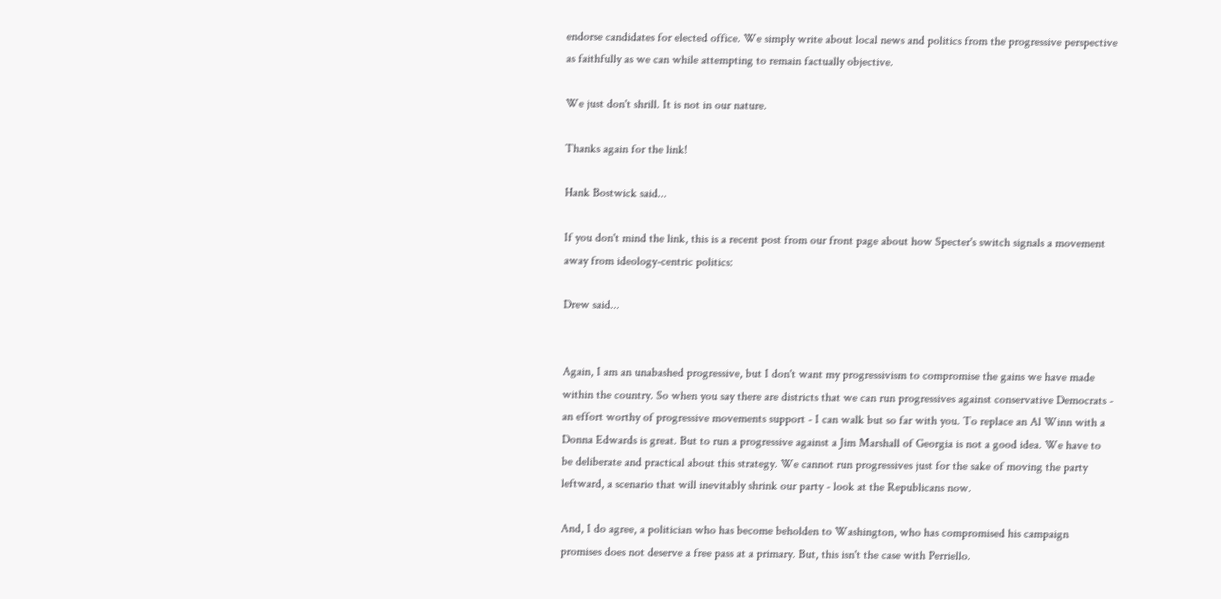endorse candidates for elected office. We simply write about local news and politics from the progressive perspective as faithfully as we can while attempting to remain factually objective.

We just don't shrill. It is not in our nature.

Thanks again for the link!

Hank Bostwick said...

If you don't mind the link, this is a recent post from our front page about how Specter's switch signals a movement away from ideology-centric politics:

Drew said...


Again, I am an unabashed progressive, but I don't want my progressivism to compromise the gains we have made within the country. So when you say there are districts that we can run progressives against conservative Democrats - an effort worthy of progressive movements support - I can walk but so far with you. To replace an Al Winn with a Donna Edwards is great. But to run a progressive against a Jim Marshall of Georgia is not a good idea. We have to be deliberate and practical about this strategy. We cannot run progressives just for the sake of moving the party leftward, a scenario that will inevitably shrink our party - look at the Republicans now.

And, I do agree, a politician who has become beholden to Washington, who has compromised his campaign promises does not deserve a free pass at a primary. But, this isn't the case with Perriello.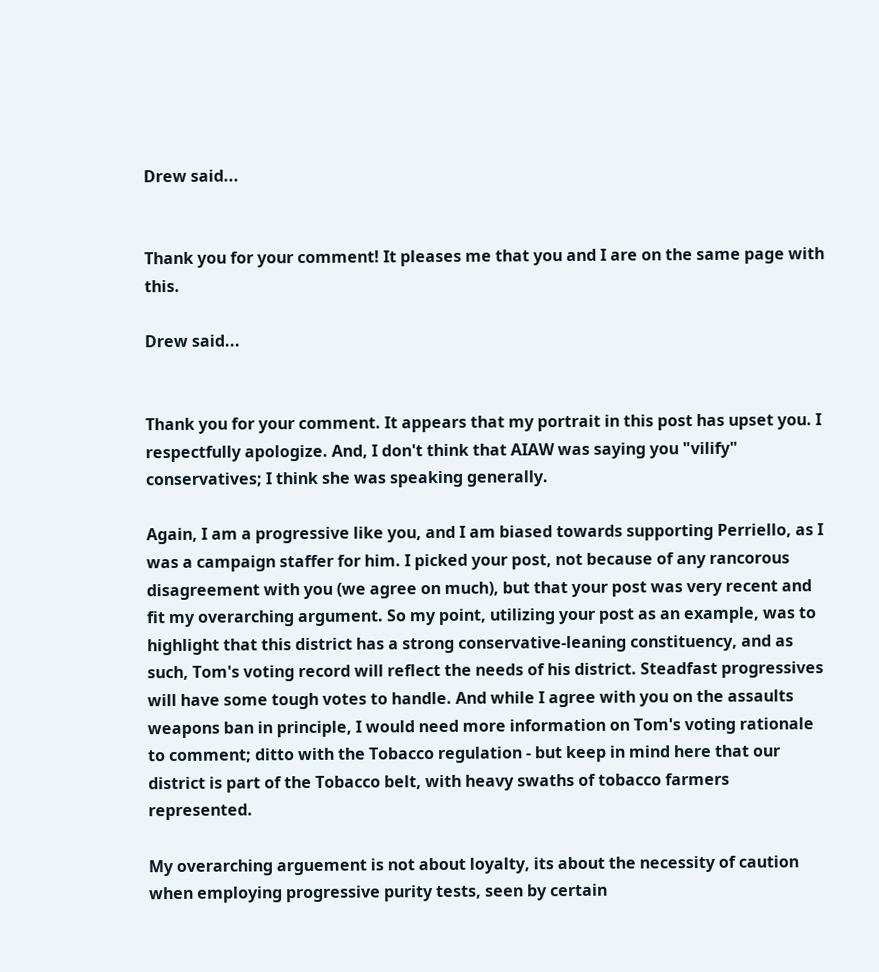Drew said...


Thank you for your comment! It pleases me that you and I are on the same page with this.

Drew said...


Thank you for your comment. It appears that my portrait in this post has upset you. I respectfully apologize. And, I don't think that AIAW was saying you "vilify" conservatives; I think she was speaking generally.

Again, I am a progressive like you, and I am biased towards supporting Perriello, as I was a campaign staffer for him. I picked your post, not because of any rancorous disagreement with you (we agree on much), but that your post was very recent and fit my overarching argument. So my point, utilizing your post as an example, was to highlight that this district has a strong conservative-leaning constituency, and as such, Tom's voting record will reflect the needs of his district. Steadfast progressives will have some tough votes to handle. And while I agree with you on the assaults weapons ban in principle, I would need more information on Tom's voting rationale to comment; ditto with the Tobacco regulation - but keep in mind here that our district is part of the Tobacco belt, with heavy swaths of tobacco farmers represented.

My overarching arguement is not about loyalty, its about the necessity of caution when employing progressive purity tests, seen by certain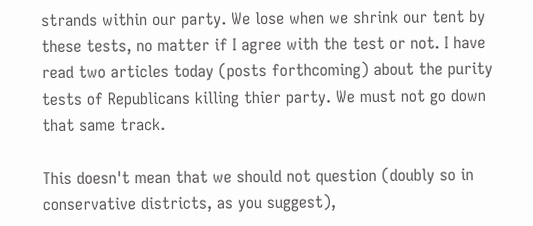strands within our party. We lose when we shrink our tent by these tests, no matter if I agree with the test or not. I have read two articles today (posts forthcoming) about the purity tests of Republicans killing thier party. We must not go down that same track.

This doesn't mean that we should not question (doubly so in conservative districts, as you suggest),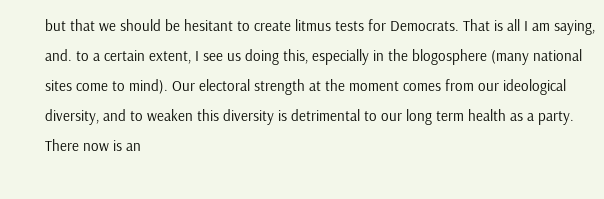but that we should be hesitant to create litmus tests for Democrats. That is all I am saying, and. to a certain extent, I see us doing this, especially in the blogosphere (many national sites come to mind). Our electoral strength at the moment comes from our ideological diversity, and to weaken this diversity is detrimental to our long term health as a party. There now is an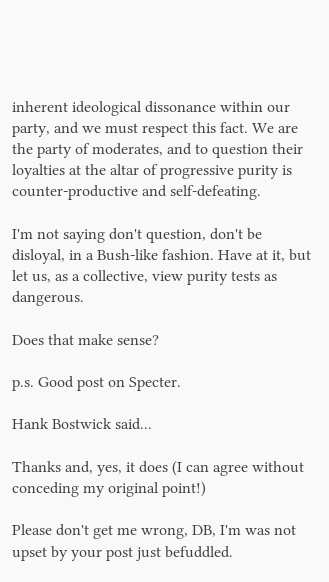inherent ideological dissonance within our party, and we must respect this fact. We are the party of moderates, and to question their loyalties at the altar of progressive purity is counter-productive and self-defeating.

I'm not saying don't question, don't be disloyal, in a Bush-like fashion. Have at it, but let us, as a collective, view purity tests as dangerous.

Does that make sense?

p.s. Good post on Specter.

Hank Bostwick said...

Thanks and, yes, it does (I can agree without conceding my original point!)

Please don't get me wrong, DB, I'm was not upset by your post just befuddled.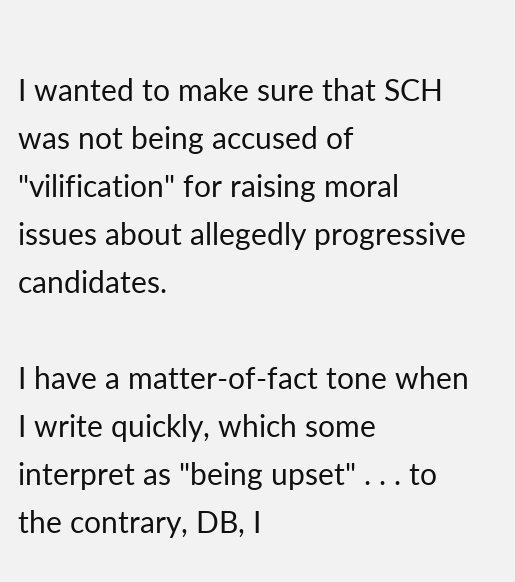I wanted to make sure that SCH was not being accused of "vilification" for raising moral issues about allegedly progressive candidates.

I have a matter-of-fact tone when I write quickly, which some interpret as "being upset" . . . to the contrary, DB, I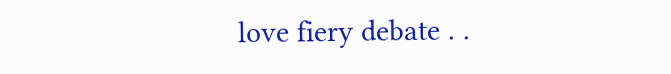love fiery debate . .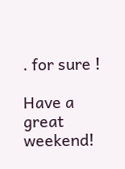. for sure !

Have a great weekend!